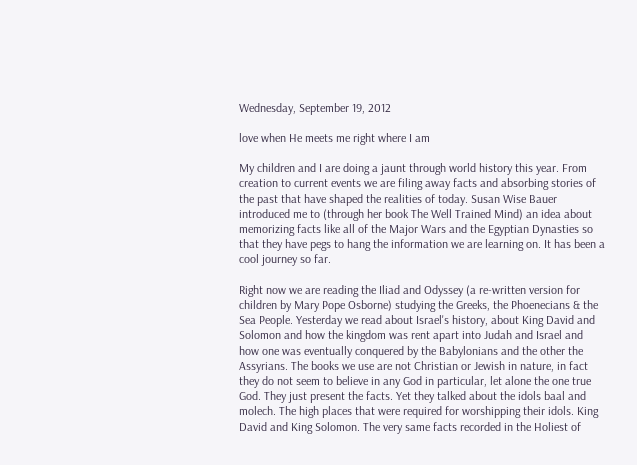Wednesday, September 19, 2012

love when He meets me right where I am

My children and I are doing a jaunt through world history this year. From creation to current events we are filing away facts and absorbing stories of the past that have shaped the realities of today. Susan Wise Bauer introduced me to (through her book The Well Trained Mind) an idea about memorizing facts like all of the Major Wars and the Egyptian Dynasties so that they have pegs to hang the information we are learning on. It has been a cool journey so far.

Right now we are reading the Iliad and Odyssey (a re-written version for children by Mary Pope Osborne) studying the Greeks, the Phoenecians & the Sea People. Yesterday we read about Israel's history, about King David and Solomon and how the kingdom was rent apart into Judah and Israel and how one was eventually conquered by the Babylonians and the other the Assyrians. The books we use are not Christian or Jewish in nature, in fact they do not seem to believe in any God in particular, let alone the one true God. They just present the facts. Yet they talked about the idols baal and molech. The high places that were required for worshipping their idols. King David and King Solomon. The very same facts recorded in the Holiest of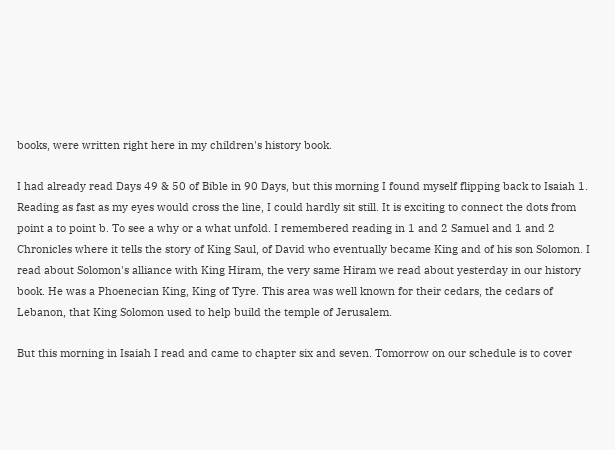books, were written right here in my children's history book.

I had already read Days 49 & 50 of Bible in 90 Days, but this morning I found myself flipping back to Isaiah 1. Reading as fast as my eyes would cross the line, I could hardly sit still. It is exciting to connect the dots from point a to point b. To see a why or a what unfold. I remembered reading in 1 and 2 Samuel and 1 and 2 Chronicles where it tells the story of King Saul, of David who eventually became King and of his son Solomon. I read about Solomon's alliance with King Hiram, the very same Hiram we read about yesterday in our history book. He was a Phoenecian King, King of Tyre. This area was well known for their cedars, the cedars of Lebanon, that King Solomon used to help build the temple of Jerusalem.

But this morning in Isaiah I read and came to chapter six and seven. Tomorrow on our schedule is to cover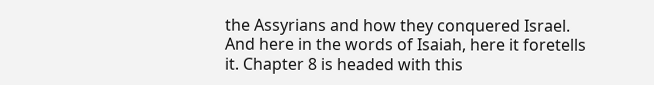the Assyrians and how they conquered Israel. And here in the words of Isaiah, here it foretells it. Chapter 8 is headed with this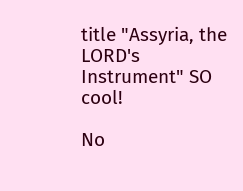title "Assyria, the LORD's Instrument" SO cool!

No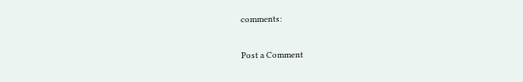comments:

Post a Comment